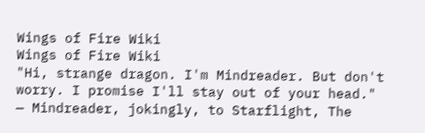Wings of Fire Wiki
Wings of Fire Wiki
"Hi, strange dragon. I'm Mindreader. But don't worry. I promise I'll stay out of your head."
— Mindreader, jokingly, to Starflight, The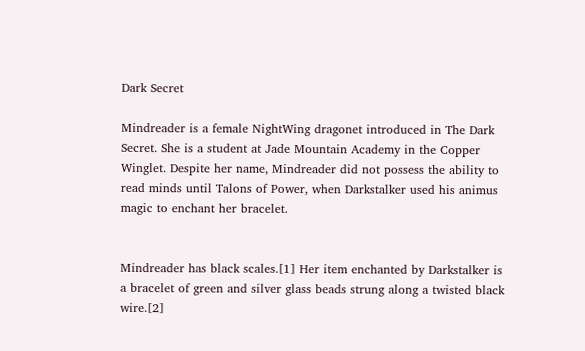Dark Secret

Mindreader is a female NightWing dragonet introduced in The Dark Secret. She is a student at Jade Mountain Academy in the Copper Winglet. Despite her name, Mindreader did not possess the ability to read minds until Talons of Power, when Darkstalker used his animus magic to enchant her bracelet.


Mindreader has black scales.[1] Her item enchanted by Darkstalker is a bracelet of green and silver glass beads strung along a twisted black wire.[2]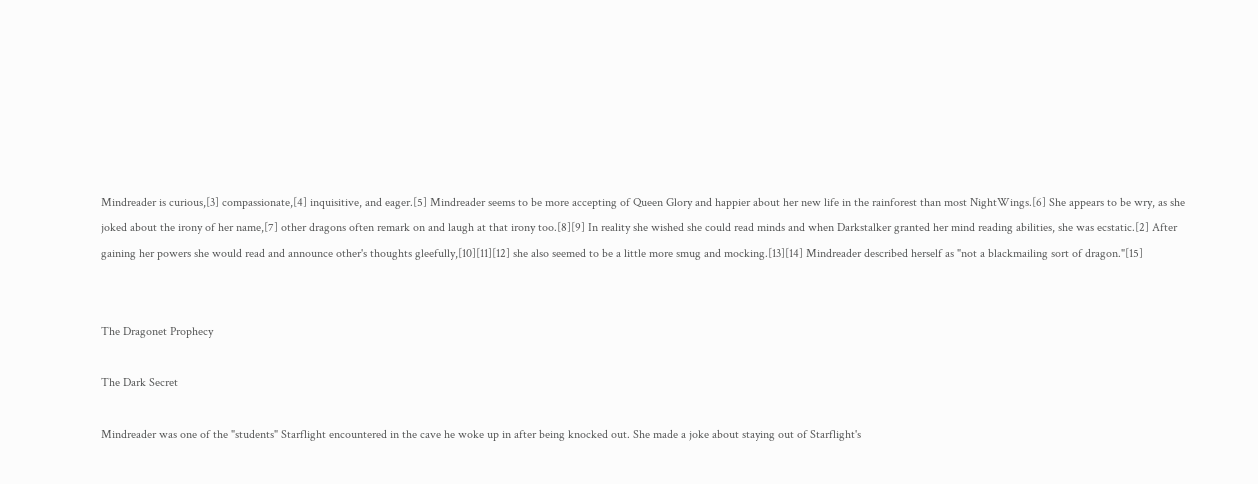Mindreader is curious,[3] compassionate,[4] inquisitive, and eager.[5] Mindreader seems to be more accepting of Queen Glory and happier about her new life in the rainforest than most NightWings.[6] She appears to be wry, as she joked about the irony of her name,[7] other dragons often remark on and laugh at that irony too.[8][9] In reality she wished she could read minds and when Darkstalker granted her mind reading abilities, she was ecstatic.[2] After gaining her powers she would read and announce other's thoughts gleefully,[10][11][12] she also seemed to be a little more smug and mocking.[13][14] Mindreader described herself as "not a blackmailing sort of dragon."[15]


The Dragonet Prophecy

The Dark Secret

Mindreader was one of the "students" Starflight encountered in the cave he woke up in after being knocked out. She made a joke about staying out of Starflight's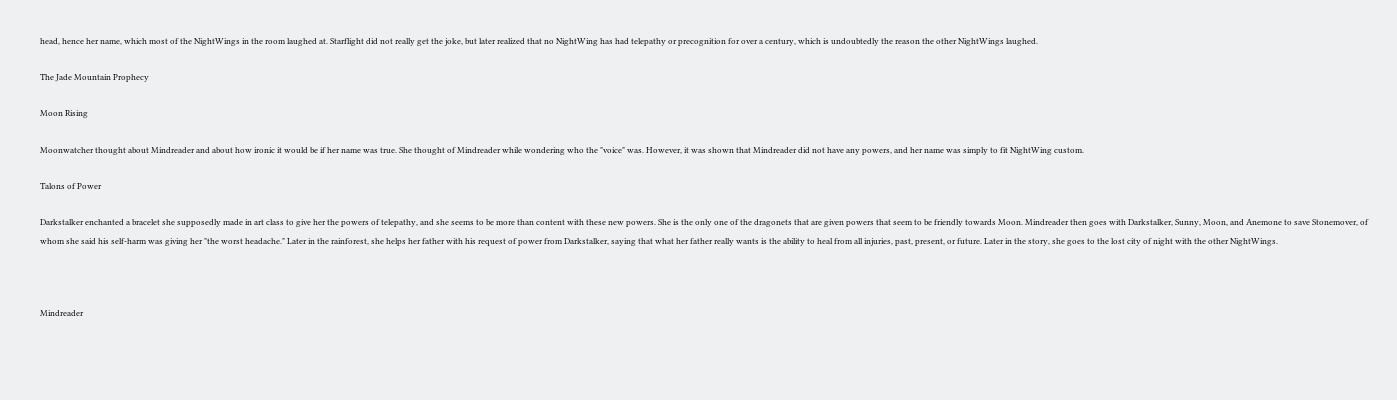head, hence her name, which most of the NightWings in the room laughed at. Starflight did not really get the joke, but later realized that no NightWing has had telepathy or precognition for over a century, which is undoubtedly the reason the other NightWings laughed.

The Jade Mountain Prophecy

Moon Rising

Moonwatcher thought about Mindreader and about how ironic it would be if her name was true. She thought of Mindreader while wondering who the "voice" was. However, it was shown that Mindreader did not have any powers, and her name was simply to fit NightWing custom.

Talons of Power

Darkstalker enchanted a bracelet she supposedly made in art class to give her the powers of telepathy, and she seems to be more than content with these new powers. She is the only one of the dragonets that are given powers that seem to be friendly towards Moon. Mindreader then goes with Darkstalker, Sunny, Moon, and Anemone to save Stonemover, of whom she said his self-harm was giving her "the worst headache." Later in the rainforest, she helps her father with his request of power from Darkstalker, saying that what her father really wants is the ability to heal from all injuries, past, present, or future. Later in the story, she goes to the lost city of night with the other NightWings.



Mindreader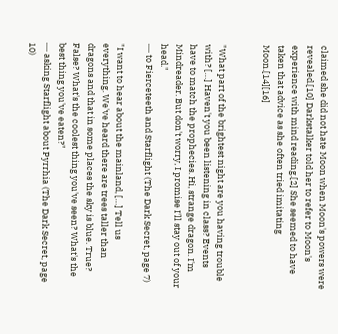claimed she did not hate Moon when Moon's powers were revealed.[10] Darkstalker told her to refer to Moon's experience with mind reading.[2] She seemed to have taken that advice as she often tried imitating Moon.[14][16]


"What part of the brightest night are you having trouble with? […] Haven't you been listening in class? Events have to match the prophecies. Hi, strange dragon. I'm Mindreader. But don't worry, I promise I'll stay out of your head."
― to Fierceteeth and Starflight (The Dark Secret, page 7)

"I want to hear about the mainland, […] Tell us everything. We've heard there are trees taller than dragons and that in some places the sky is blue. True? False? What's the coolest thing you've seen? What's the best thing you've eaten?"
― asking Starflight about Pyrrhia (The Dark Secret, page 10)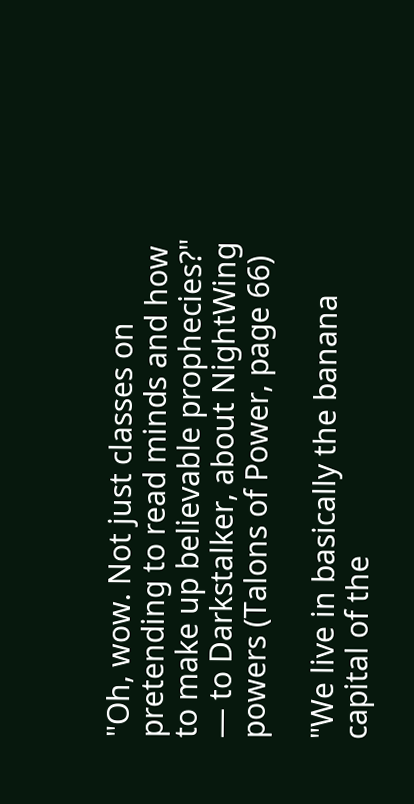"Oh, wow. Not just classes on pretending to read minds and how to make up believable prophecies?"
― to Darkstalker, about NightWing powers (Talons of Power, page 66)

"We live in basically the banana capital of the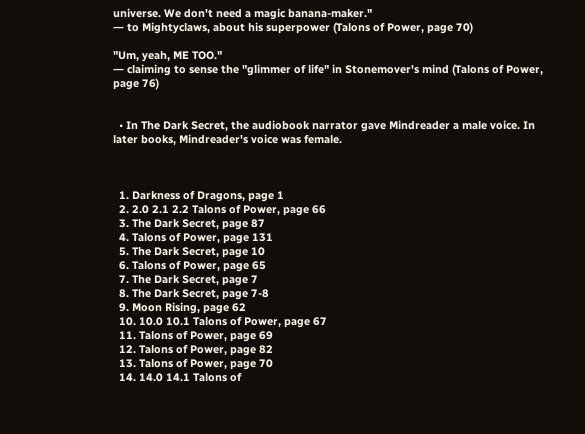universe. We don't need a magic banana-maker."
― to Mightyclaws, about his superpower (Talons of Power, page 70)

"Um, yeah, ME TOO."
― claiming to sense the "glimmer of life" in Stonemover's mind (Talons of Power, page 76)


  • In The Dark Secret, the audiobook narrator gave Mindreader a male voice. In later books, Mindreader's voice was female.



  1. Darkness of Dragons, page 1
  2. 2.0 2.1 2.2 Talons of Power, page 66
  3. The Dark Secret, page 87
  4. Talons of Power, page 131
  5. The Dark Secret, page 10
  6. Talons of Power, page 65
  7. The Dark Secret, page 7
  8. The Dark Secret, page 7-8
  9. Moon Rising, page 62
  10. 10.0 10.1 Talons of Power, page 67
  11. Talons of Power, page 69
  12. Talons of Power, page 82
  13. Talons of Power, page 70
  14. 14.0 14.1 Talons of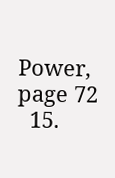Power, page 72
  15.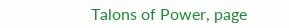Talons of Power, page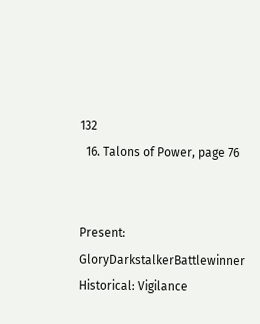132
  16. Talons of Power, page 76


Present: GloryDarkstalkerBattlewinner
Historical: Vigilance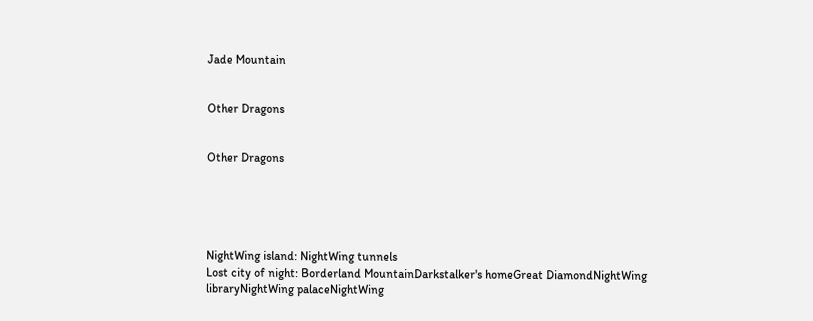Jade Mountain


Other Dragons


Other Dragons





NightWing island: NightWing tunnels
Lost city of night: Borderland MountainDarkstalker's homeGreat DiamondNightWing libraryNightWing palaceNightWing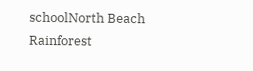schoolNorth Beach
Rainforest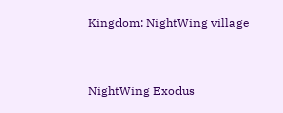Kingdom: NightWing village


NightWing Exodus